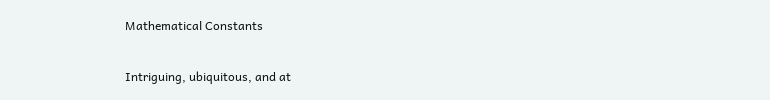Mathematical Constants

Intriguing, ubiquitous, and at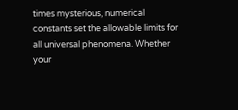times mysterious, numerical constants set the allowable limits for all universal phenomena. Whether your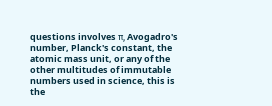questions involves π, Avogadro's number, Planck's constant, the atomic mass unit, or any of the other multitudes of immutable numbers used in science, this is the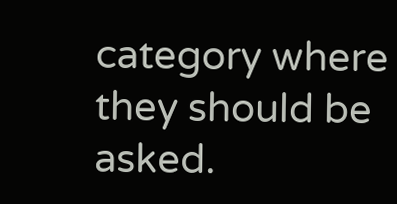category where they should be asked.